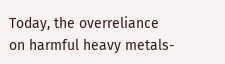Today, the overreliance on harmful heavy metals-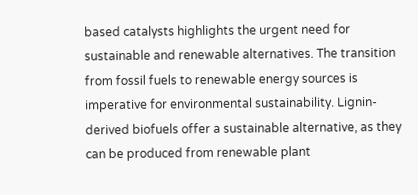based catalysts highlights the urgent need for sustainable and renewable alternatives. The transition from fossil fuels to renewable energy sources is imperative for environmental sustainability. Lignin-derived biofuels offer a sustainable alternative, as they can be produced from renewable plant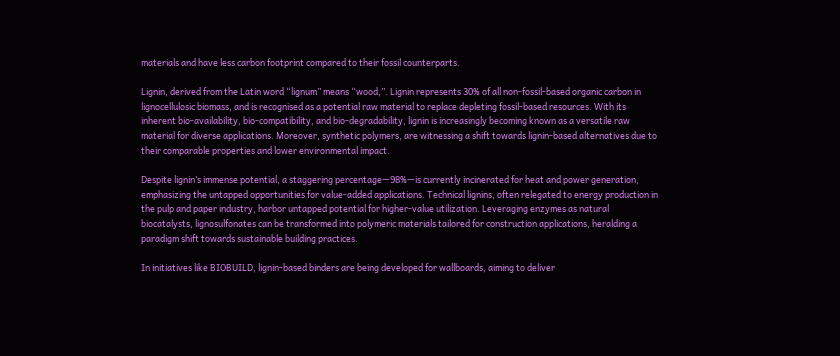materials and have less carbon footprint compared to their fossil counterparts.

Lignin, derived from the Latin word “lignum” means “wood,”. Lignin represents 30% of all non-fossil-based organic carbon in lignocellulosic biomass, and is recognised as a potential raw material to replace depleting fossil-based resources. With its inherent bio-availability, bio-compatibility, and bio-degradability, lignin is increasingly becoming known as a versatile raw material for diverse applications. Moreover, synthetic polymers, are witnessing a shift towards lignin-based alternatives due to their comparable properties and lower environmental impact.

Despite lignin’s immense potential, a staggering percentage—98%—is currently incinerated for heat and power generation, emphasizing the untapped opportunities for value-added applications. Technical lignins, often relegated to energy production in the pulp and paper industry, harbor untapped potential for higher-value utilization. Leveraging enzymes as natural biocatalysts, lignosulfonates can be transformed into polymeric materials tailored for construction applications, heralding a paradigm shift towards sustainable building practices.

In initiatives like BIOBUILD, lignin-based binders are being developed for wallboards, aiming to deliver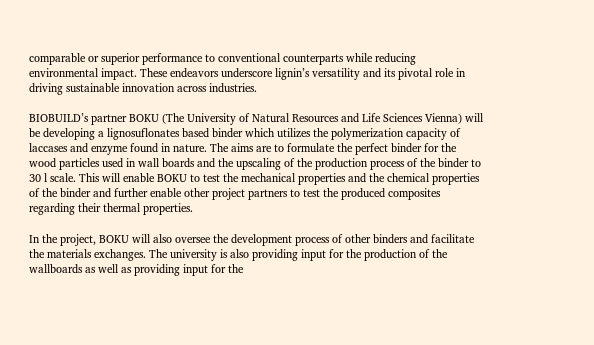comparable or superior performance to conventional counterparts while reducing environmental impact. These endeavors underscore lignin’s versatility and its pivotal role in driving sustainable innovation across industries.

BIOBUILD’s partner BOKU (The University of Natural Resources and Life Sciences Vienna) will be developing a lignosuflonates based binder which utilizes the polymerization capacity of laccases and enzyme found in nature. The aims are to formulate the perfect binder for the wood particles used in wall boards and the upscaling of the production process of the binder to 30 l scale. This will enable BOKU to test the mechanical properties and the chemical properties of the binder and further enable other project partners to test the produced composites regarding their thermal properties.

In the project, BOKU will also oversee the development process of other binders and facilitate the materials exchanges. The university is also providing input for the production of the wallboards as well as providing input for the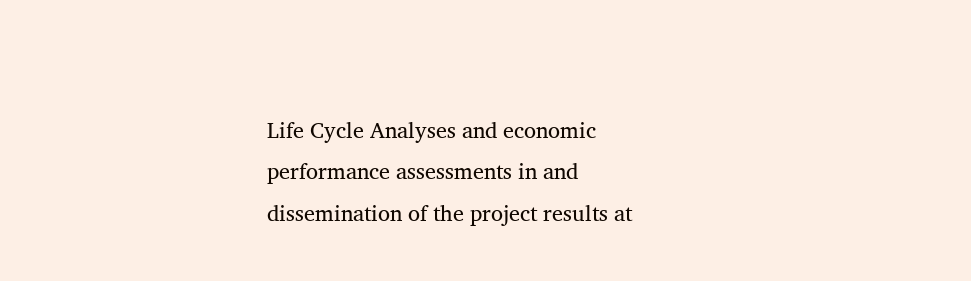Life Cycle Analyses and economic performance assessments in and dissemination of the project results at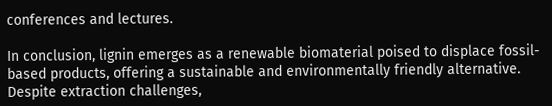conferences and lectures.

In conclusion, lignin emerges as a renewable biomaterial poised to displace fossil-based products, offering a sustainable and environmentally friendly alternative. Despite extraction challenges,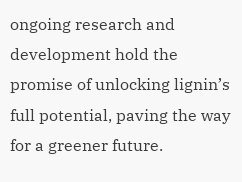ongoing research and development hold the promise of unlocking lignin’s full potential, paving the way for a greener future.